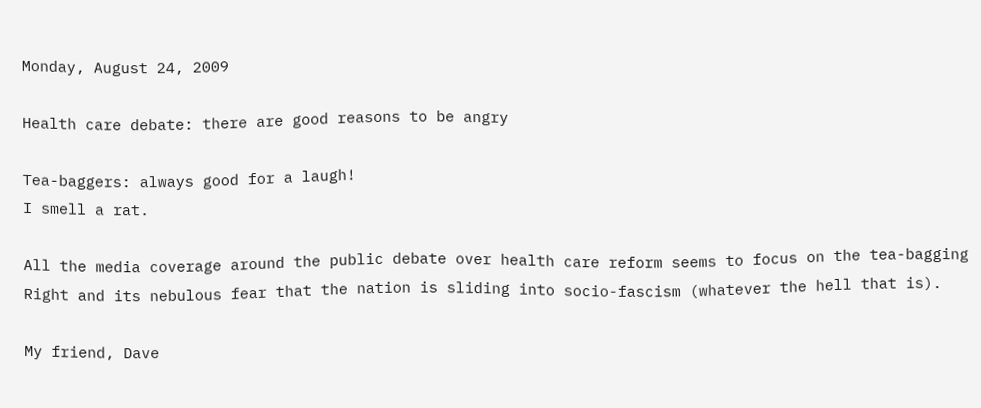Monday, August 24, 2009

Health care debate: there are good reasons to be angry

Tea-baggers: always good for a laugh!
I smell a rat.

All the media coverage around the public debate over health care reform seems to focus on the tea-bagging Right and its nebulous fear that the nation is sliding into socio-fascism (whatever the hell that is).

My friend, Dave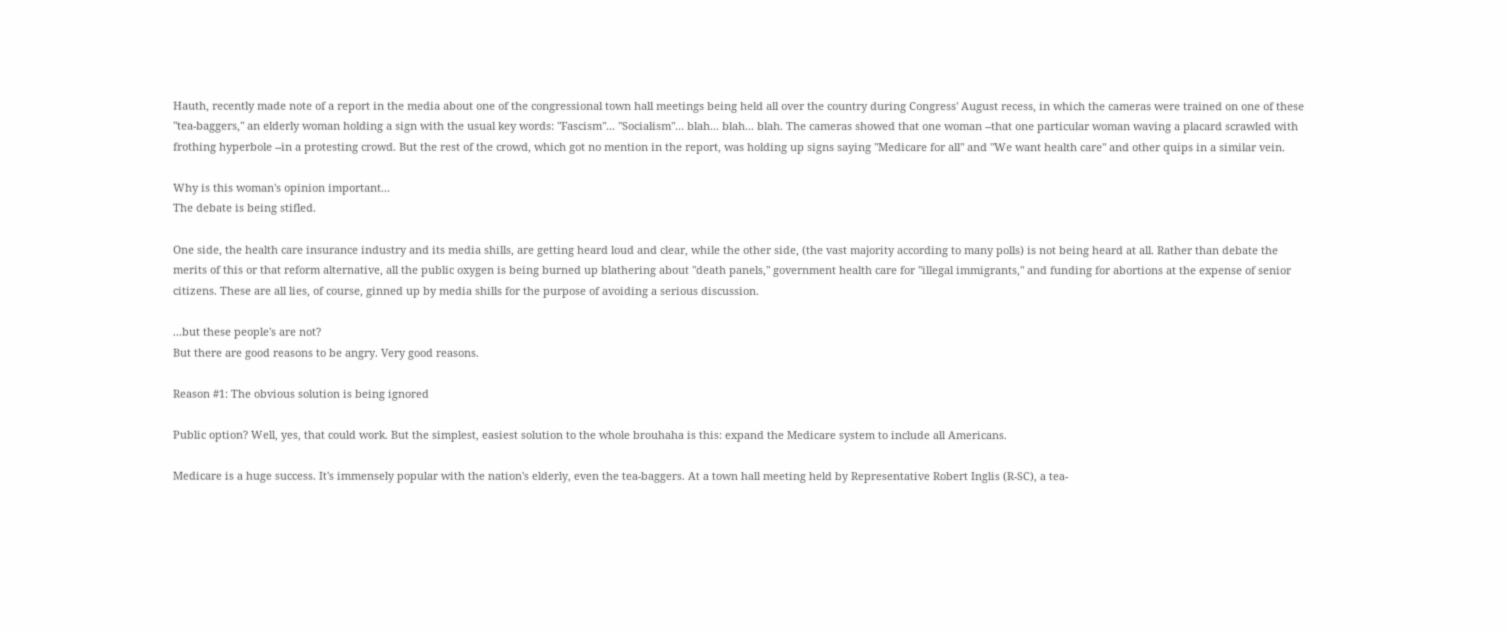Hauth, recently made note of a report in the media about one of the congressional town hall meetings being held all over the country during Congress' August recess, in which the cameras were trained on one of these "tea-baggers," an elderly woman holding a sign with the usual key words: "Fascism"... "Socialism"... blah... blah... blah. The cameras showed that one woman --that one particular woman waving a placard scrawled with frothing hyperbole --in a protesting crowd. But the rest of the crowd, which got no mention in the report, was holding up signs saying "Medicare for all" and "We want health care" and other quips in a similar vein.

Why is this woman's opinion important...
The debate is being stifled.

One side, the health care insurance industry and its media shills, are getting heard loud and clear, while the other side, (the vast majority according to many polls) is not being heard at all. Rather than debate the merits of this or that reform alternative, all the public oxygen is being burned up blathering about "death panels," government health care for "illegal immigrants," and funding for abortions at the expense of senior citizens. These are all lies, of course, ginned up by media shills for the purpose of avoiding a serious discussion.

...but these people's are not?
But there are good reasons to be angry. Very good reasons.

Reason #1: The obvious solution is being ignored

Public option? Well, yes, that could work. But the simplest, easiest solution to the whole brouhaha is this: expand the Medicare system to include all Americans.

Medicare is a huge success. It's immensely popular with the nation's elderly, even the tea-baggers. At a town hall meeting held by Representative Robert Inglis (R-SC), a tea-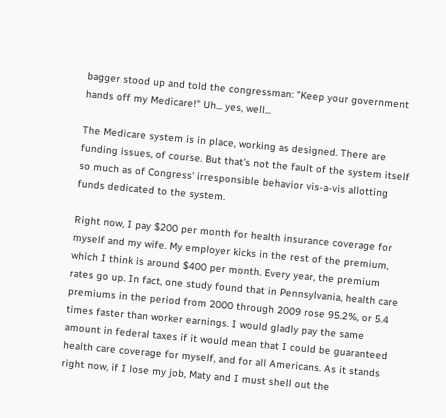bagger stood up and told the congressman: "Keep your government hands off my Medicare!" Uh... yes, well...

The Medicare system is in place, working as designed. There are funding issues, of course. But that's not the fault of the system itself so much as of Congress' irresponsible behavior vis-a-vis allotting funds dedicated to the system.

Right now, I pay $200 per month for health insurance coverage for myself and my wife. My employer kicks in the rest of the premium, which I think is around $400 per month. Every year, the premium rates go up. In fact, one study found that in Pennsylvania, health care premiums in the period from 2000 through 2009 rose 95.2%, or 5.4 times faster than worker earnings. I would gladly pay the same amount in federal taxes if it would mean that I could be guaranteed health care coverage for myself, and for all Americans. As it stands right now, if I lose my job, Maty and I must shell out the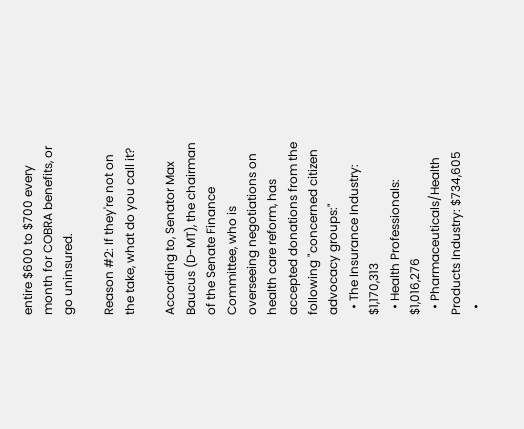entire $600 to $700 every month for COBRA benefits, or go uninsured.

Reason #2: If they're not on the take, what do you call it?

According to, Senator Max Baucus (D-MT), the chairman of the Senate Finance Committee, who is overseeing negotiations on health care reform, has accepted donations from the following "concerned citizen advocacy groups:"
  • The Insurance Industry: $1,170,313
  • Health Professionals: $1,016,276
  • Pharmaceuticals/Health Products Industry: $734,605
  •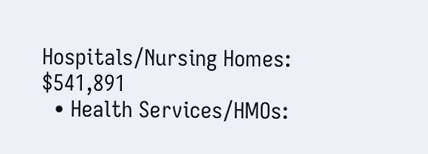Hospitals/Nursing Homes: $541,891
  • Health Services/HMOs: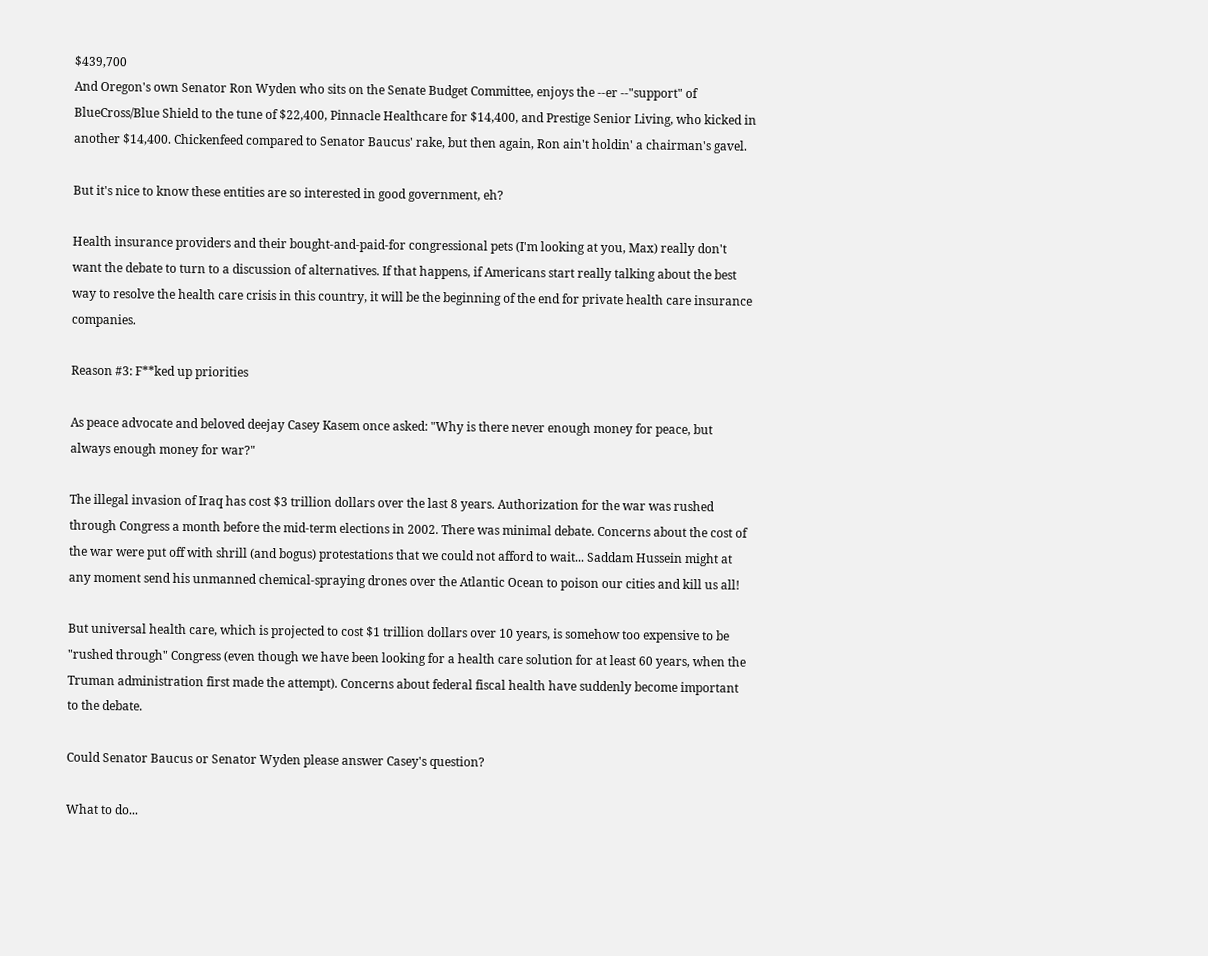$439,700
And Oregon's own Senator Ron Wyden who sits on the Senate Budget Committee, enjoys the --er --"support" of BlueCross/Blue Shield to the tune of $22,400, Pinnacle Healthcare for $14,400, and Prestige Senior Living, who kicked in another $14,400. Chickenfeed compared to Senator Baucus' rake, but then again, Ron ain't holdin' a chairman's gavel.

But it's nice to know these entities are so interested in good government, eh?

Health insurance providers and their bought-and-paid-for congressional pets (I'm looking at you, Max) really don't want the debate to turn to a discussion of alternatives. If that happens, if Americans start really talking about the best way to resolve the health care crisis in this country, it will be the beginning of the end for private health care insurance companies.

Reason #3: F**ked up priorities

As peace advocate and beloved deejay Casey Kasem once asked: "Why is there never enough money for peace, but always enough money for war?"

The illegal invasion of Iraq has cost $3 trillion dollars over the last 8 years. Authorization for the war was rushed through Congress a month before the mid-term elections in 2002. There was minimal debate. Concerns about the cost of the war were put off with shrill (and bogus) protestations that we could not afford to wait... Saddam Hussein might at any moment send his unmanned chemical-spraying drones over the Atlantic Ocean to poison our cities and kill us all!

But universal health care, which is projected to cost $1 trillion dollars over 10 years, is somehow too expensive to be "rushed through" Congress (even though we have been looking for a health care solution for at least 60 years, when the Truman administration first made the attempt). Concerns about federal fiscal health have suddenly become important to the debate.

Could Senator Baucus or Senator Wyden please answer Casey's question?

What to do...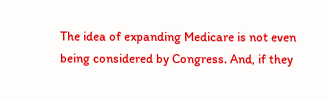The idea of expanding Medicare is not even being considered by Congress. And, if they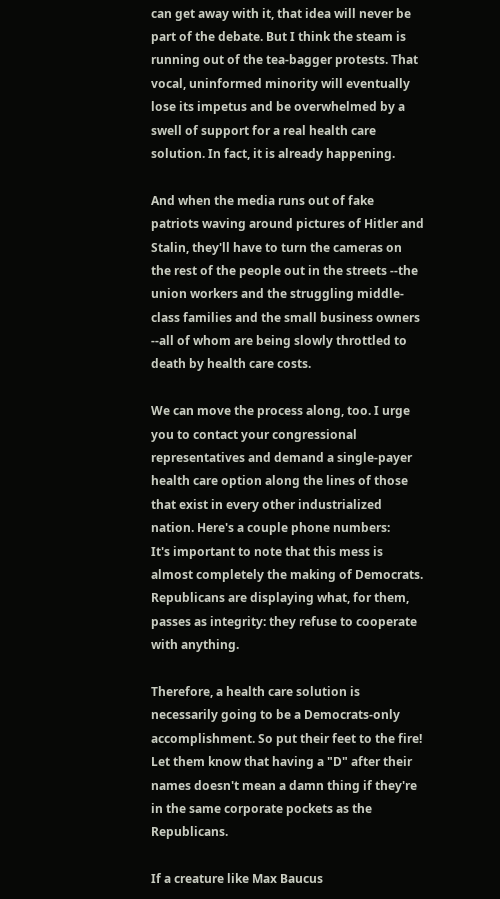can get away with it, that idea will never be part of the debate. But I think the steam is running out of the tea-bagger protests. That vocal, uninformed minority will eventually lose its impetus and be overwhelmed by a swell of support for a real health care solution. In fact, it is already happening.

And when the media runs out of fake patriots waving around pictures of Hitler and Stalin, they'll have to turn the cameras on the rest of the people out in the streets --the union workers and the struggling middle-class families and the small business owners --all of whom are being slowly throttled to death by health care costs.

We can move the process along, too. I urge you to contact your congressional representatives and demand a single-payer health care option along the lines of those that exist in every other industrialized nation. Here's a couple phone numbers:
It's important to note that this mess is almost completely the making of Democrats. Republicans are displaying what, for them, passes as integrity: they refuse to cooperate with anything.

Therefore, a health care solution is necessarily going to be a Democrats-only accomplishment. So put their feet to the fire! Let them know that having a "D" after their names doesn't mean a damn thing if they're in the same corporate pockets as the Republicans.

If a creature like Max Baucus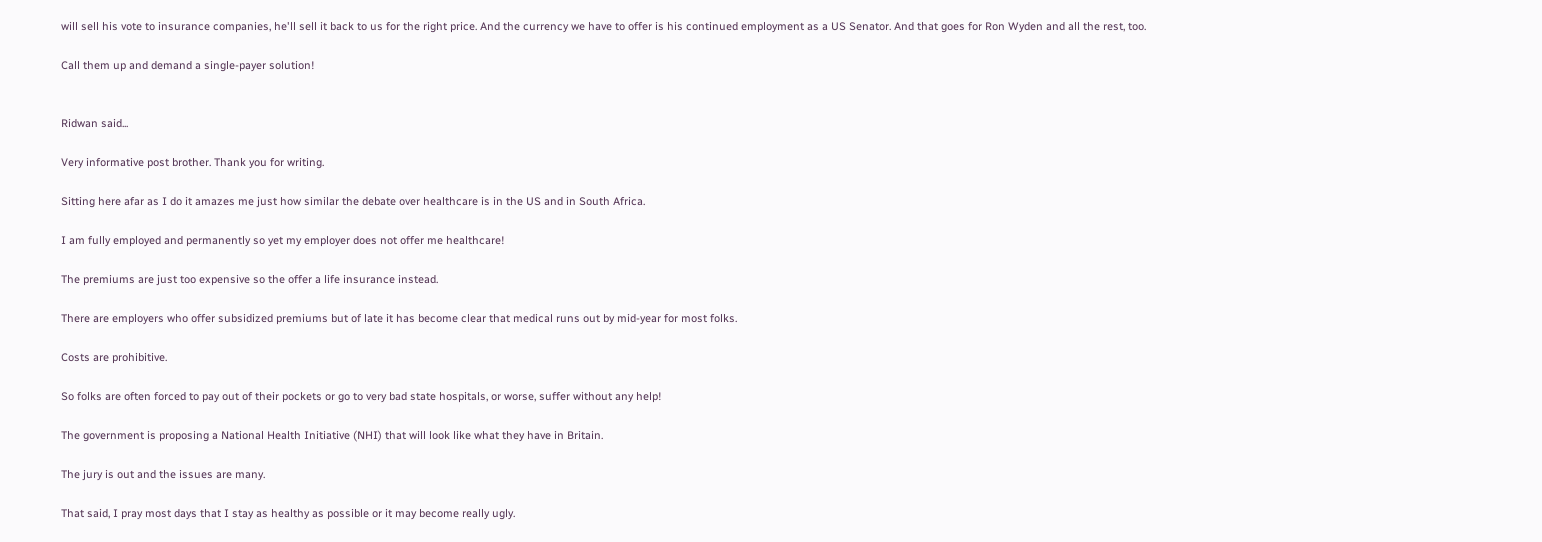will sell his vote to insurance companies, he'll sell it back to us for the right price. And the currency we have to offer is his continued employment as a US Senator. And that goes for Ron Wyden and all the rest, too.

Call them up and demand a single-payer solution!


Ridwan said...

Very informative post brother. Thank you for writing.

Sitting here afar as I do it amazes me just how similar the debate over healthcare is in the US and in South Africa.

I am fully employed and permanently so yet my employer does not offer me healthcare!

The premiums are just too expensive so the offer a life insurance instead.

There are employers who offer subsidized premiums but of late it has become clear that medical runs out by mid-year for most folks.

Costs are prohibitive.

So folks are often forced to pay out of their pockets or go to very bad state hospitals, or worse, suffer without any help!

The government is proposing a National Health Initiative (NHI) that will look like what they have in Britain.

The jury is out and the issues are many.

That said, I pray most days that I stay as healthy as possible or it may become really ugly.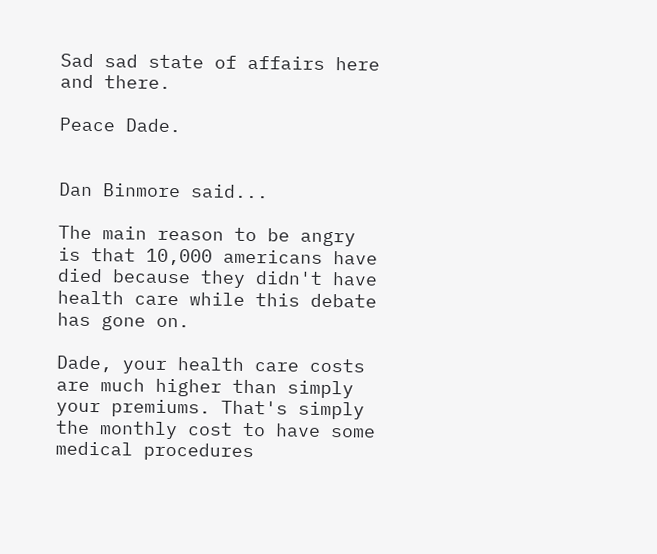Sad sad state of affairs here and there.

Peace Dade.


Dan Binmore said...

The main reason to be angry is that 10,000 americans have died because they didn't have health care while this debate has gone on.

Dade, your health care costs are much higher than simply your premiums. That's simply the monthly cost to have some medical procedures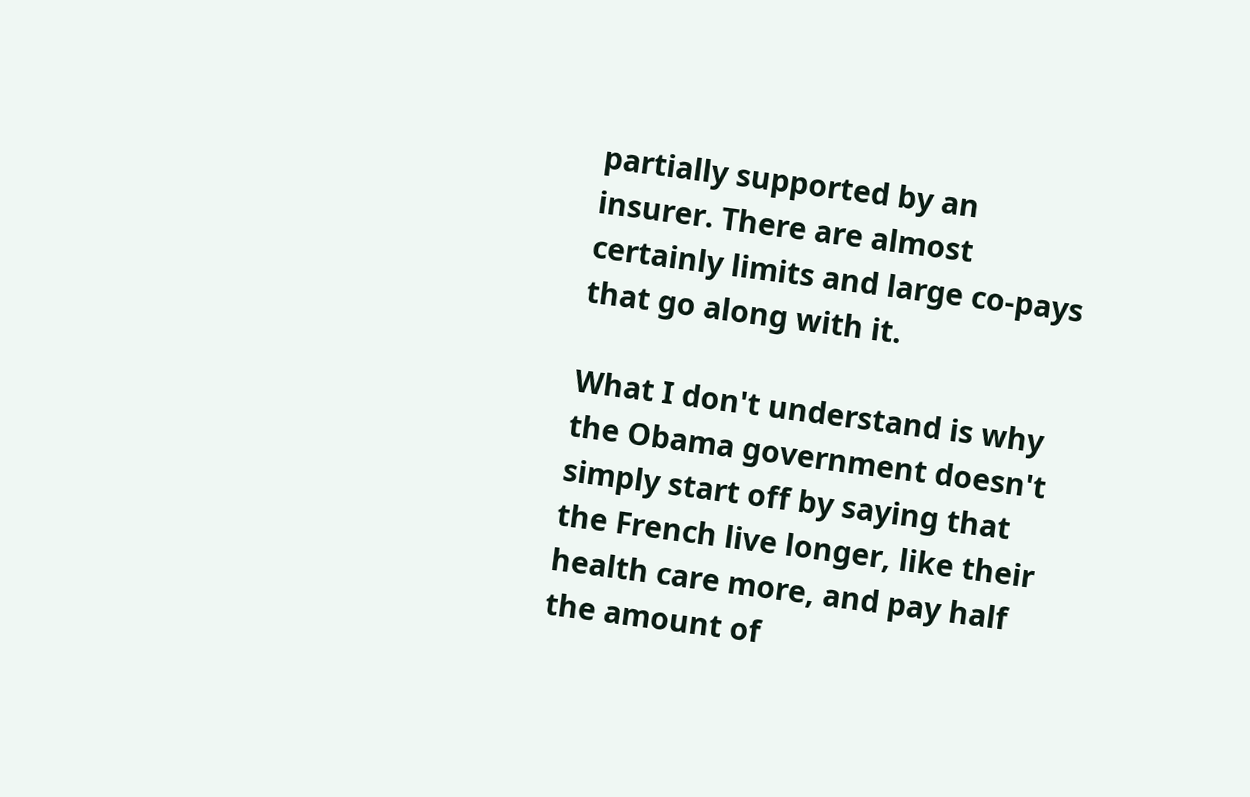partially supported by an insurer. There are almost certainly limits and large co-pays that go along with it.

What I don't understand is why the Obama government doesn't simply start off by saying that the French live longer, like their health care more, and pay half the amount of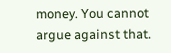money. You cannot argue against that.